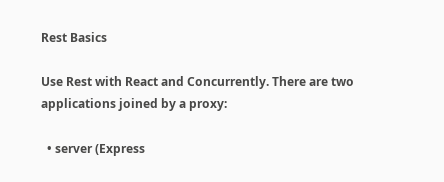Rest Basics

Use Rest with React and Concurrently. There are two applications joined by a proxy:

  • server (Express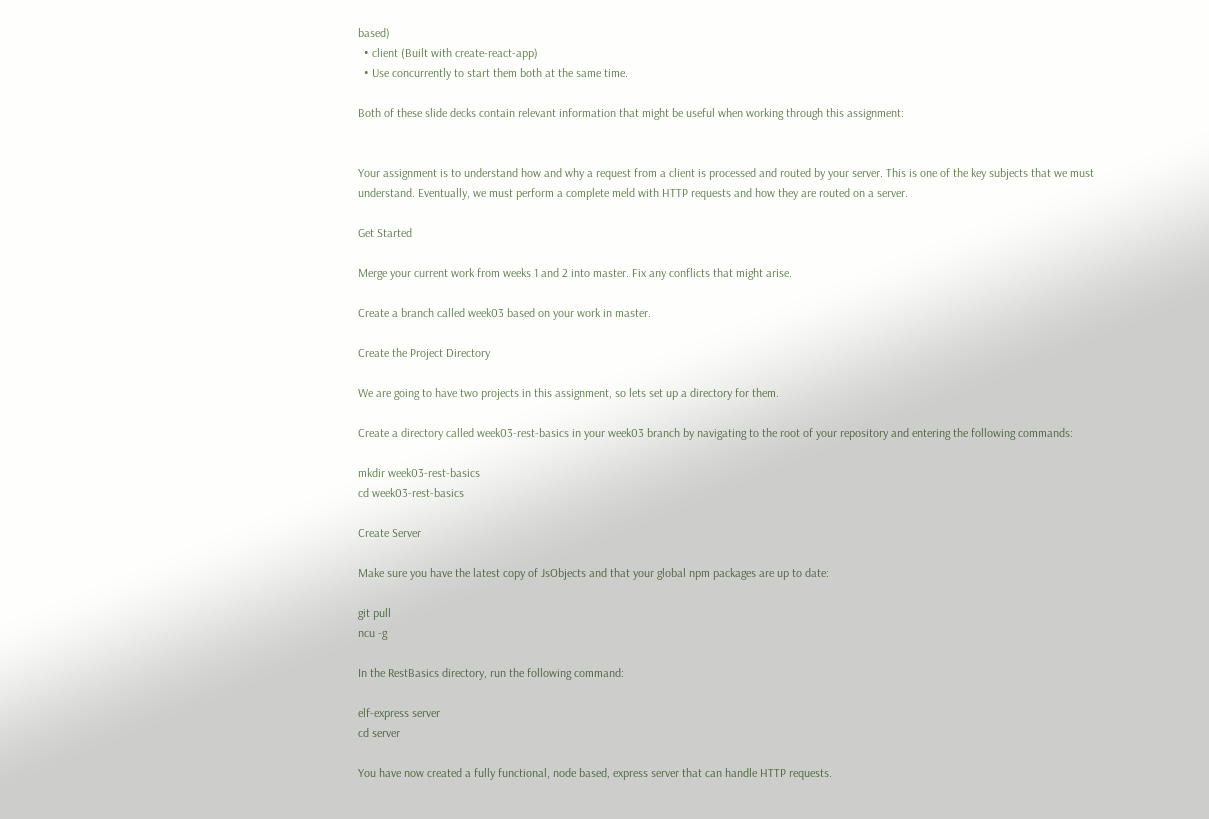based)
  • client (Built with create-react-app)
  • Use concurrently to start them both at the same time.

Both of these slide decks contain relevant information that might be useful when working through this assignment:


Your assignment is to understand how and why a request from a client is processed and routed by your server. This is one of the key subjects that we must understand. Eventually, we must perform a complete meld with HTTP requests and how they are routed on a server.

Get Started

Merge your current work from weeks 1 and 2 into master. Fix any conflicts that might arise.

Create a branch called week03 based on your work in master.

Create the Project Directory

We are going to have two projects in this assignment, so lets set up a directory for them.

Create a directory called week03-rest-basics in your week03 branch by navigating to the root of your repository and entering the following commands:

mkdir week03-rest-basics
cd week03-rest-basics

Create Server

Make sure you have the latest copy of JsObjects and that your global npm packages are up to date:

git pull
ncu -g

In the RestBasics directory, run the following command:

elf-express server
cd server

You have now created a fully functional, node based, express server that can handle HTTP requests.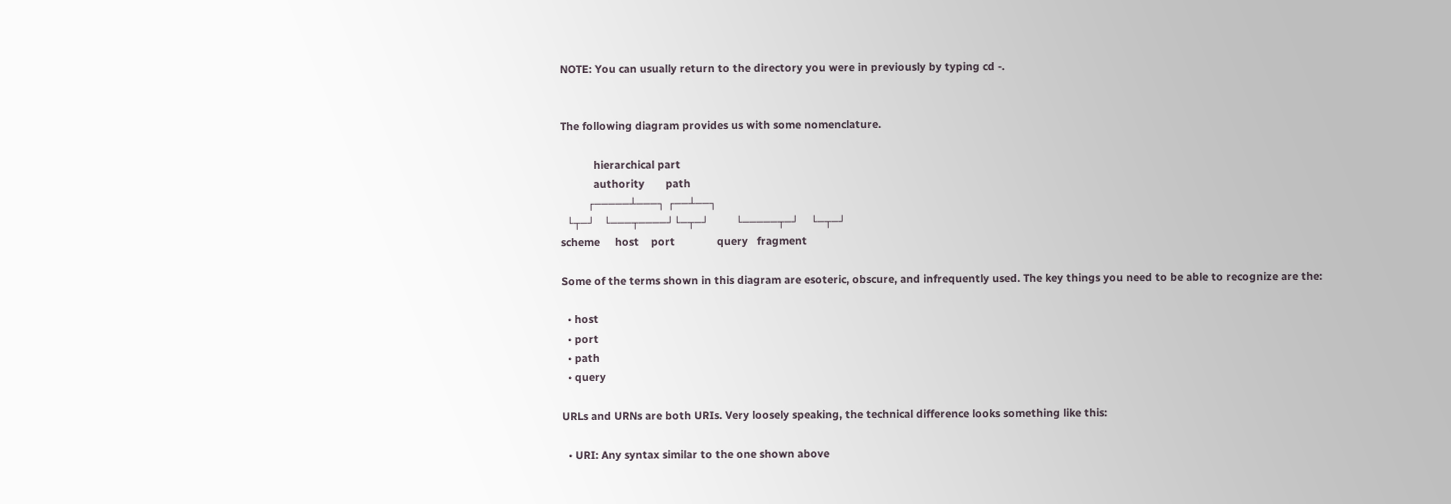NOTE: You can usually return to the directory you were in previously by typing cd -.


The following diagram provides us with some nomenclature.

           hierarchical part
           authority       path
         ┌─────┴───┐ ┌──┴──┐
  └┬─┘   └───┬────┘└─┬─┘         └─────┬─┘    └─┬─┘
scheme     host    port              query   fragment

Some of the terms shown in this diagram are esoteric, obscure, and infrequently used. The key things you need to be able to recognize are the:

  • host
  • port
  • path
  • query

URLs and URNs are both URIs. Very loosely speaking, the technical difference looks something like this:

  • URI: Any syntax similar to the one shown above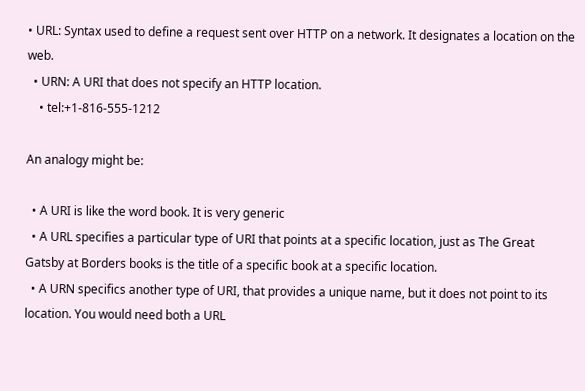• URL: Syntax used to define a request sent over HTTP on a network. It designates a location on the web.
  • URN: A URI that does not specify an HTTP location.
    • tel:+1-816-555-1212

An analogy might be:

  • A URI is like the word book. It is very generic
  • A URL specifies a particular type of URI that points at a specific location, just as The Great Gatsby at Borders books is the title of a specific book at a specific location.
  • A URN specifics another type of URI, that provides a unique name, but it does not point to its location. You would need both a URL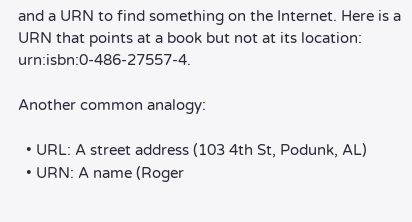and a URN to find something on the Internet. Here is a URN that points at a book but not at its location: urn:isbn:0-486-27557-4.

Another common analogy:

  • URL: A street address (103 4th St, Podunk, AL)
  • URN: A name (Roger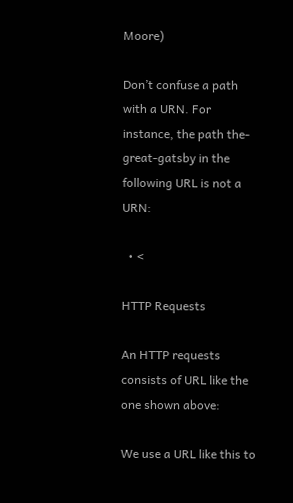Moore)

Don’t confuse a path with a URN. For instance, the path the-great-gatsby in the following URL is not a URN:

  • <

HTTP Requests

An HTTP requests consists of URL like the one shown above:

We use a URL like this to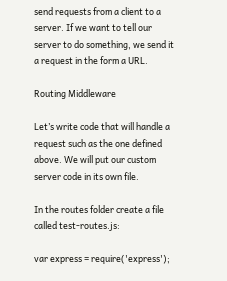send requests from a client to a server. If we want to tell our server to do something, we send it a request in the form a URL.

Routing Middleware

Let’s write code that will handle a request such as the one defined above. We will put our custom server code in its own file.

In the routes folder create a file called test-routes.js:

var express = require('express');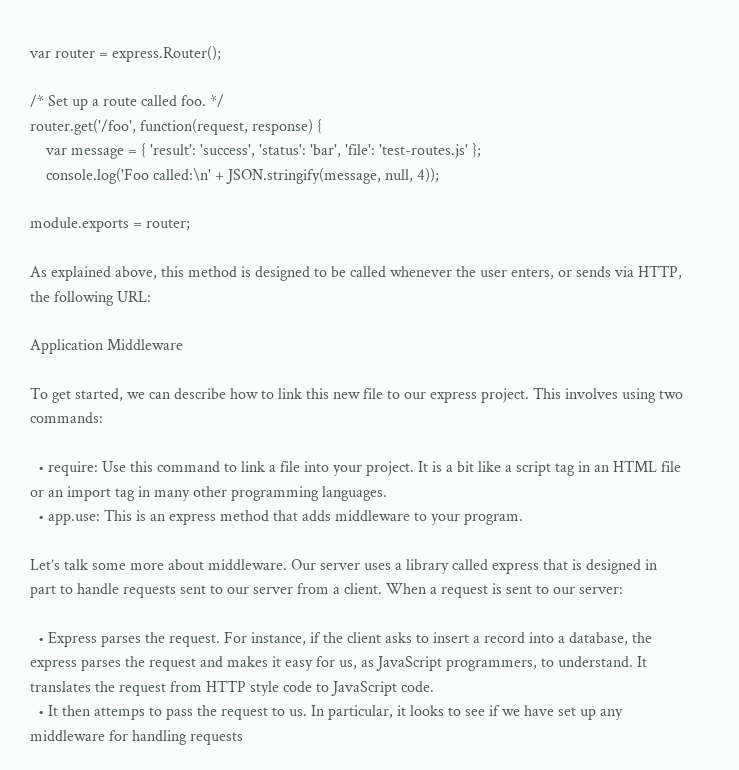var router = express.Router();

/* Set up a route called foo. */
router.get('/foo', function(request, response) {
    var message = { 'result': 'success', 'status': 'bar', 'file': 'test-routes.js' };
    console.log('Foo called:\n' + JSON.stringify(message, null, 4));

module.exports = router;

As explained above, this method is designed to be called whenever the user enters, or sends via HTTP, the following URL:

Application Middleware

To get started, we can describe how to link this new file to our express project. This involves using two commands:

  • require: Use this command to link a file into your project. It is a bit like a script tag in an HTML file or an import tag in many other programming languages.
  • app.use: This is an express method that adds middleware to your program.

Let’s talk some more about middleware. Our server uses a library called express that is designed in part to handle requests sent to our server from a client. When a request is sent to our server:

  • Express parses the request. For instance, if the client asks to insert a record into a database, the express parses the request and makes it easy for us, as JavaScript programmers, to understand. It translates the request from HTTP style code to JavaScript code.
  • It then attemps to pass the request to us. In particular, it looks to see if we have set up any middleware for handling requests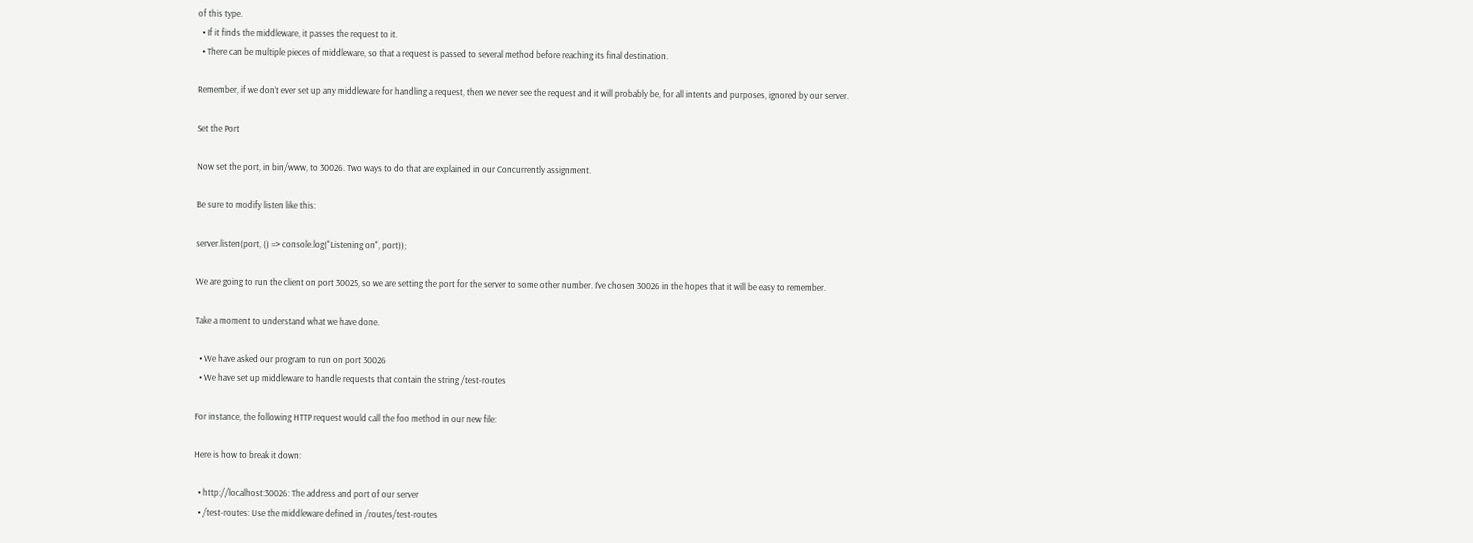of this type.
  • If it finds the middleware, it passes the request to it.
  • There can be multiple pieces of middleware, so that a request is passed to several method before reaching its final destination.

Remember, if we don’t ever set up any middleware for handling a request, then we never see the request and it will probably be, for all intents and purposes, ignored by our server.

Set the Port

Now set the port, in bin/www, to 30026. Two ways to do that are explained in our Concurrently assignment.

Be sure to modify listen like this:

server.listen(port, () => console.log("Listening on", port));

We are going to run the client on port 30025, so we are setting the port for the server to some other number. I’ve chosen 30026 in the hopes that it will be easy to remember.

Take a moment to understand what we have done.

  • We have asked our program to run on port 30026
  • We have set up middleware to handle requests that contain the string /test-routes

For instance, the following HTTP request would call the foo method in our new file:

Here is how to break it down:

  • http://localhost:30026: The address and port of our server
  • /test-routes: Use the middleware defined in /routes/test-routes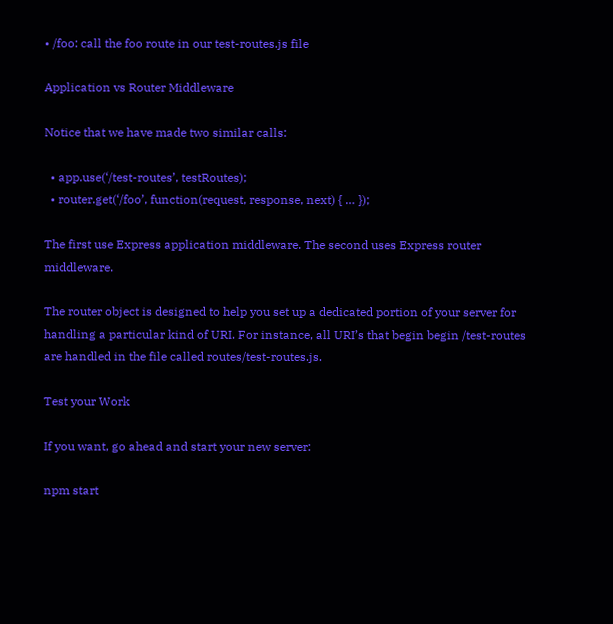• /foo: call the foo route in our test-routes.js file

Application vs Router Middleware

Notice that we have made two similar calls:

  • app.use(‘/test-routes’, testRoutes);
  • router.get(‘/foo’, function(request, response, next) { … });

The first use Express application middleware. The second uses Express router middleware.

The router object is designed to help you set up a dedicated portion of your server for handling a particular kind of URI. For instance, all URI’s that begin begin /test-routes are handled in the file called routes/test-routes.js.

Test your Work

If you want, go ahead and start your new server:

npm start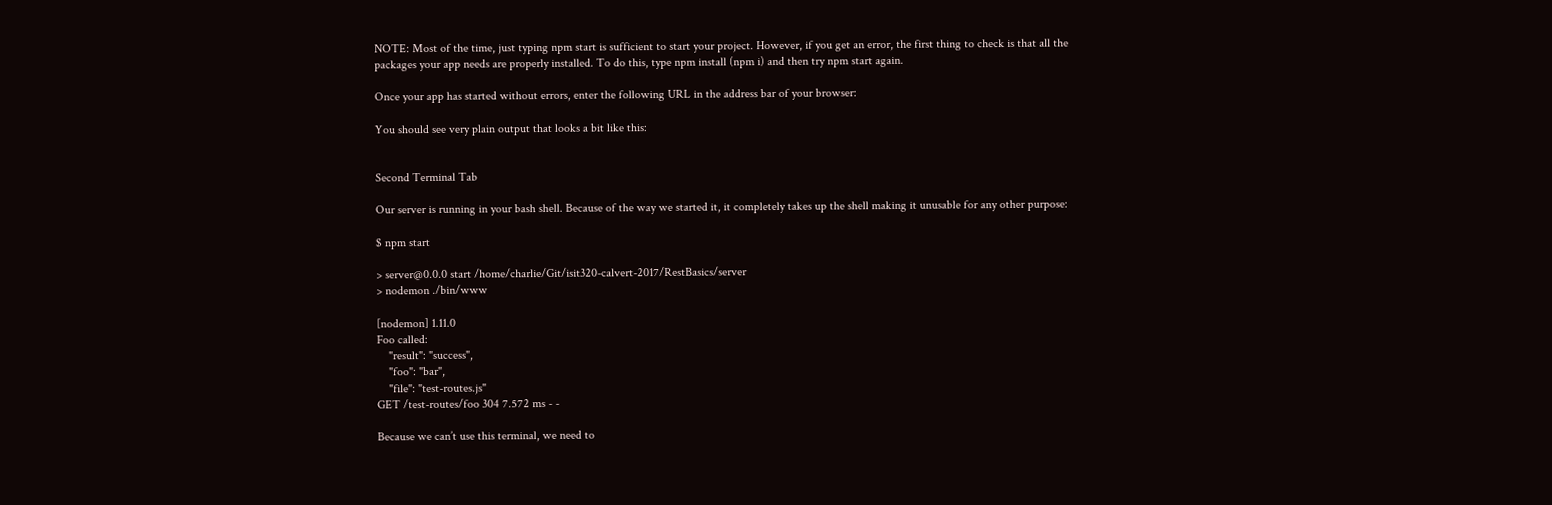NOTE: Most of the time, just typing npm start is sufficient to start your project. However, if you get an error, the first thing to check is that all the packages your app needs are properly installed. To do this, type npm install (npm i) and then try npm start again.

Once your app has started without errors, enter the following URL in the address bar of your browser:

You should see very plain output that looks a bit like this:


Second Terminal Tab

Our server is running in your bash shell. Because of the way we started it, it completely takes up the shell making it unusable for any other purpose:

$ npm start

> server@0.0.0 start /home/charlie/Git/isit320-calvert-2017/RestBasics/server
> nodemon ./bin/www

[nodemon] 1.11.0
Foo called:
    "result": "success",
    "foo": "bar",
    "file": "test-routes.js"
GET /test-routes/foo 304 7.572 ms - -

Because we can’t use this terminal, we need to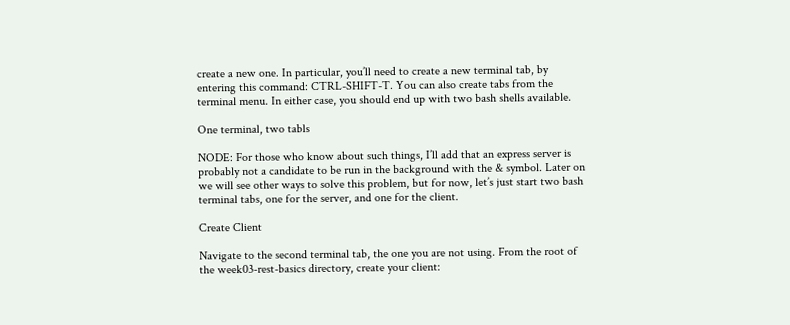create a new one. In particular, you’ll need to create a new terminal tab, by entering this command: CTRL-SHIFT-T. You can also create tabs from the terminal menu. In either case, you should end up with two bash shells available.

One terminal, two tabls

NODE: For those who know about such things, I’ll add that an express server is probably not a candidate to be run in the background with the & symbol. Later on we will see other ways to solve this problem, but for now, let’s just start two bash terminal tabs, one for the server, and one for the client.

Create Client

Navigate to the second terminal tab, the one you are not using. From the root of the week03-rest-basics directory, create your client: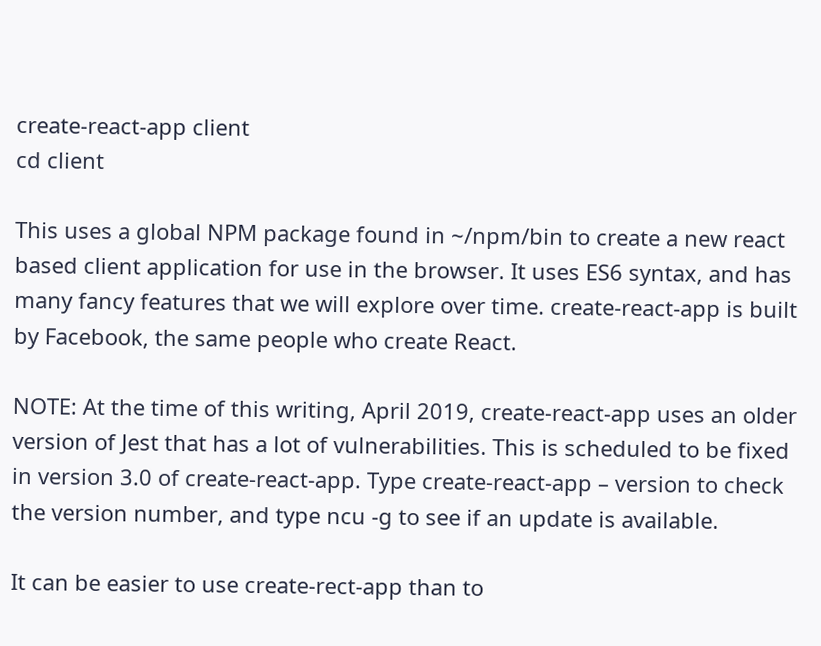create-react-app client
cd client

This uses a global NPM package found in ~/npm/bin to create a new react based client application for use in the browser. It uses ES6 syntax, and has many fancy features that we will explore over time. create-react-app is built by Facebook, the same people who create React.

NOTE: At the time of this writing, April 2019, create-react-app uses an older version of Jest that has a lot of vulnerabilities. This is scheduled to be fixed in version 3.0 of create-react-app. Type create-react-app – version to check the version number, and type ncu -g to see if an update is available.

It can be easier to use create-rect-app than to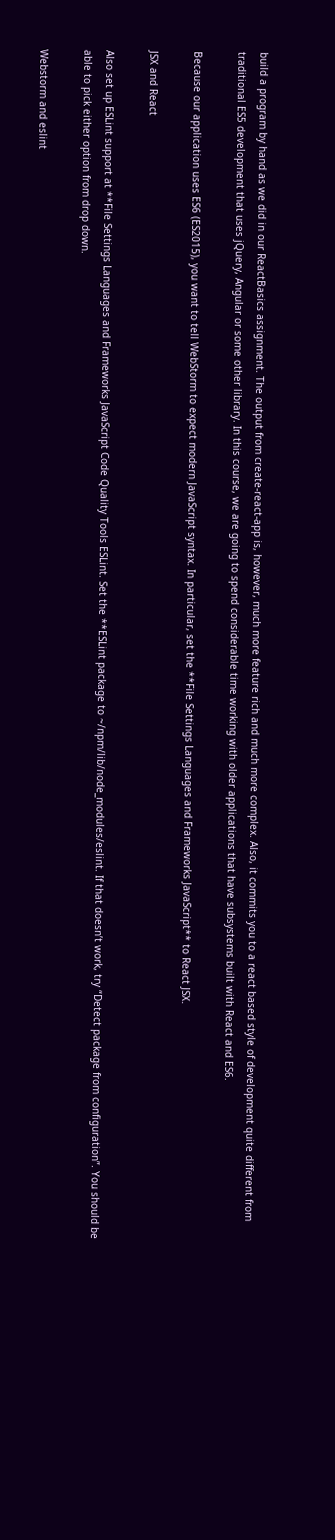build a program by hand as we did in our ReactBasics assignment. The output from create-react-app is, however, much more feature rich and much more complex. Also, it commits you to a react based style of development quite different from traditional ES5 development that uses jQuery, Angular or some other library. In this course, we are going to spend considerable time working with older applications that have subsystems built with React and ES6.

Because our application uses ES6 (ES2015), you want to tell WebStorm to expect modern JavaScript syntax. In particular, set the **File Settings Languages and Frameworks JavaScript** to React JSX.

JSX and React

Also set up ESLint support at **File Settings Languages and Frameworks JavaScript Code Quality Tools ESLint. Set the **ESLint package to ~/npm/lib/node_modules/eslint. If that doesn’t work, try “Detect package from configuration”. You should be able to pick either option from drop down.

Webstorm and eslint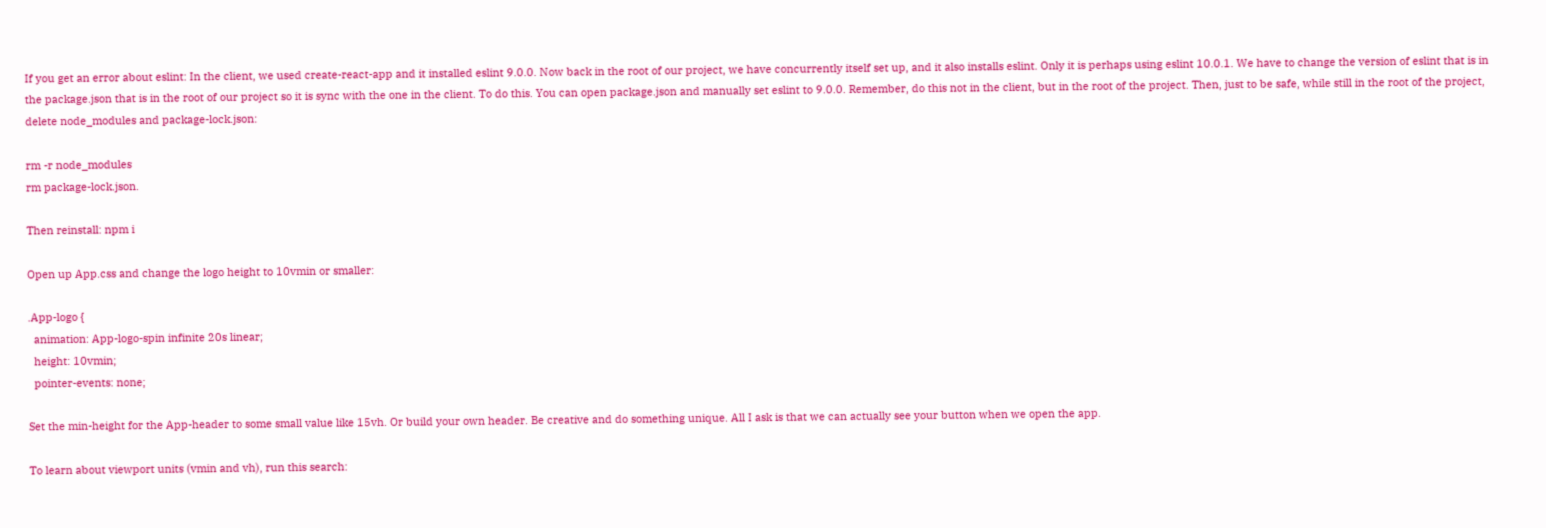If you get an error about eslint: In the client, we used create-react-app and it installed eslint 9.0.0. Now back in the root of our project, we have concurrently itself set up, and it also installs eslint. Only it is perhaps using eslint 10.0.1. We have to change the version of eslint that is in the package.json that is in the root of our project so it is sync with the one in the client. To do this. You can open package.json and manually set eslint to 9.0.0. Remember, do this not in the client, but in the root of the project. Then, just to be safe, while still in the root of the project, delete node_modules and package-lock.json:

rm -r node_modules
rm package-lock.json.

Then reinstall: npm i

Open up App.css and change the logo height to 10vmin or smaller:

.App-logo {
  animation: App-logo-spin infinite 20s linear;
  height: 10vmin;
  pointer-events: none;

Set the min-height for the App-header to some small value like 15vh. Or build your own header. Be creative and do something unique. All I ask is that we can actually see your button when we open the app.

To learn about viewport units (vmin and vh), run this search: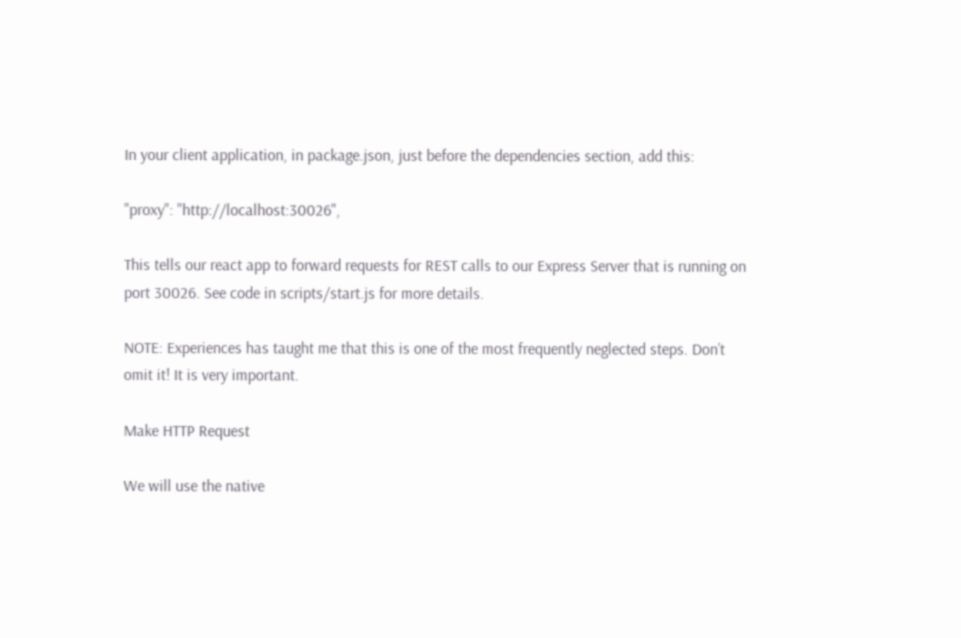In your client application, in package.json, just before the dependencies section, add this:

"proxy": "http://localhost:30026",

This tells our react app to forward requests for REST calls to our Express Server that is running on port 30026. See code in scripts/start.js for more details.

NOTE: Experiences has taught me that this is one of the most frequently neglected steps. Don’t omit it! It is very important.

Make HTTP Request

We will use the native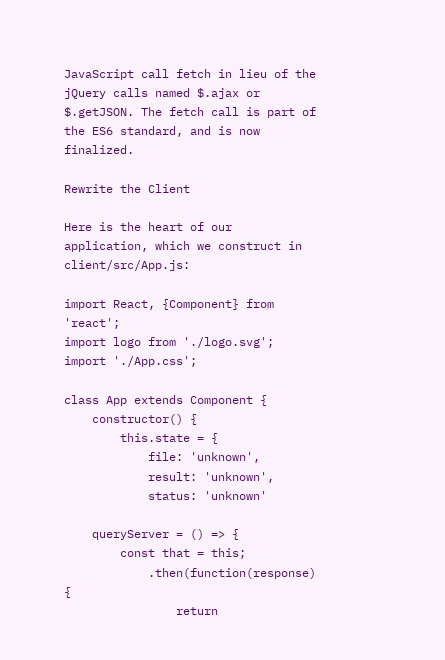JavaScript call fetch in lieu of the jQuery calls named $.ajax or $.getJSON. The fetch call is part of the ES6 standard, and is now finalized.

Rewrite the Client

Here is the heart of our application, which we construct in client/src/App.js:

import React, {Component} from 'react';
import logo from './logo.svg';
import './App.css';

class App extends Component {
    constructor() {
        this.state = {
            file: 'unknown',
            result: 'unknown',
            status: 'unknown'

    queryServer = () => {
        const that = this;
            .then(function(response) {
                return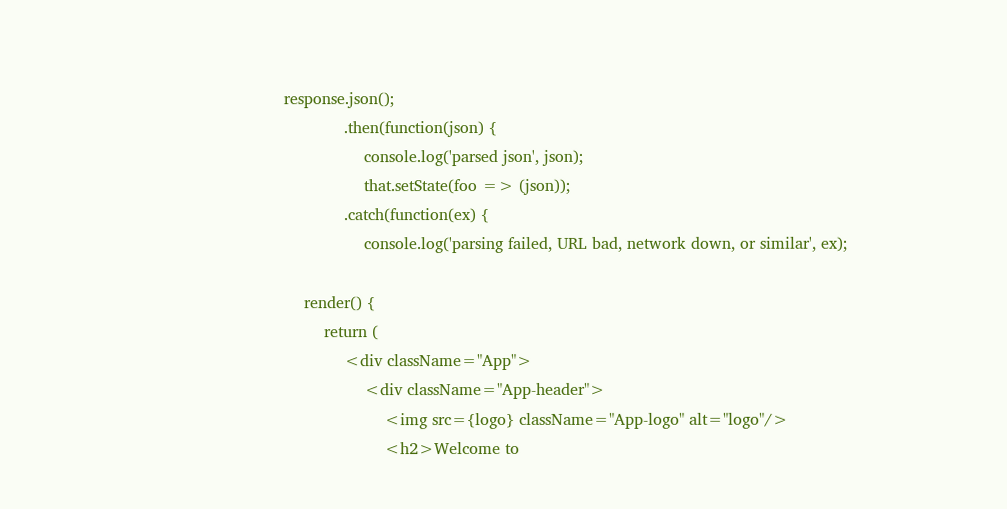response.json();
            .then(function(json) {
                console.log('parsed json', json);
                that.setState(foo => (json));
            .catch(function(ex) {
                console.log('parsing failed, URL bad, network down, or similar', ex);

    render() {
        return (
            <div className="App">
                <div className="App-header">
                    <img src={logo} className="App-logo" alt="logo"/>
                    <h2>Welcome to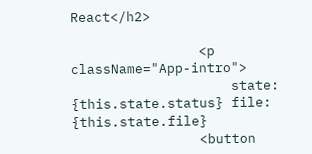React</h2>

                <p className="App-intro">
                    state: {this.state.status} file: {this.state.file}
                <button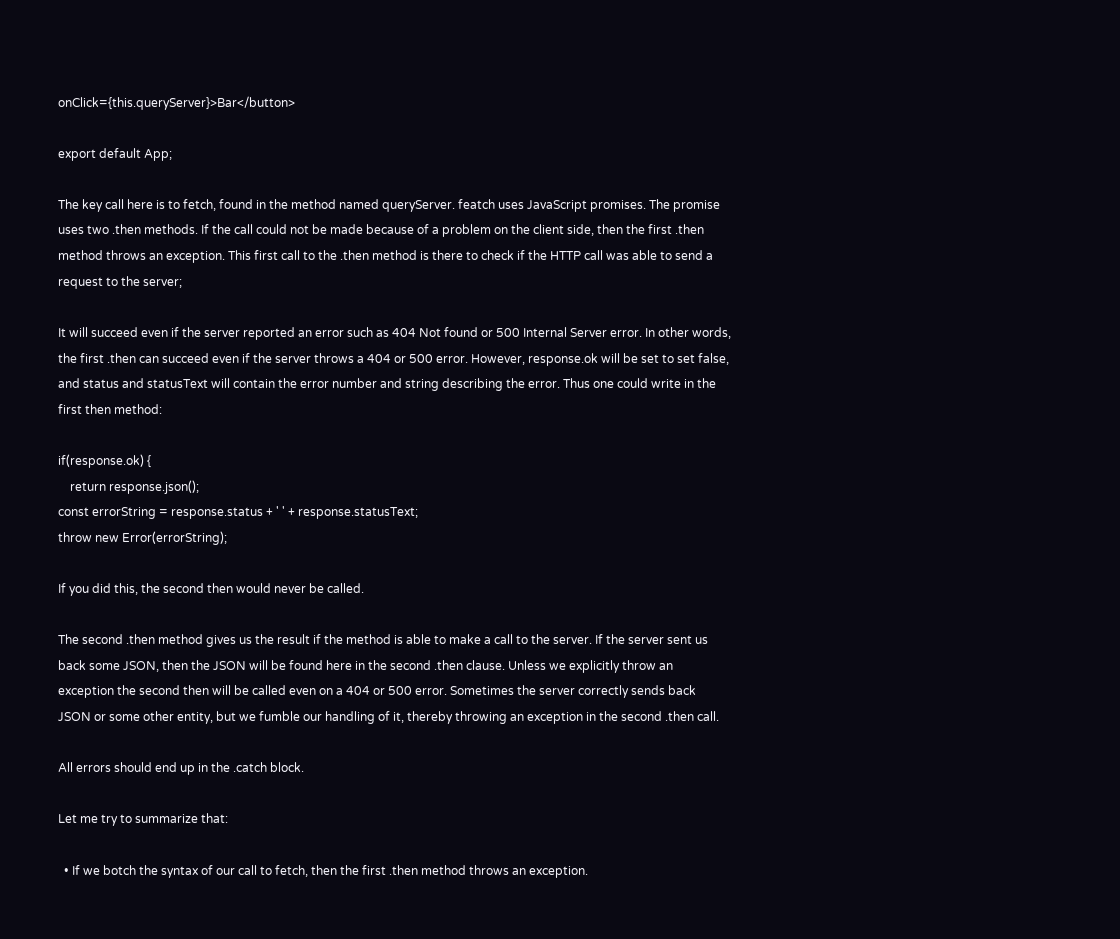onClick={this.queryServer}>Bar</button>

export default App;

The key call here is to fetch, found in the method named queryServer. featch uses JavaScript promises. The promise uses two .then methods. If the call could not be made because of a problem on the client side, then the first .then method throws an exception. This first call to the .then method is there to check if the HTTP call was able to send a request to the server;

It will succeed even if the server reported an error such as 404 Not found or 500 Internal Server error. In other words, the first .then can succeed even if the server throws a 404 or 500 error. However, response.ok will be set to set false, and status and statusText will contain the error number and string describing the error. Thus one could write in the first then method:

if(response.ok) {
    return response.json();
const errorString = response.status + ' ' + response.statusText;
throw new Error(errorString);

If you did this, the second then would never be called.

The second .then method gives us the result if the method is able to make a call to the server. If the server sent us back some JSON, then the JSON will be found here in the second .then clause. Unless we explicitly throw an exception the second then will be called even on a 404 or 500 error. Sometimes the server correctly sends back JSON or some other entity, but we fumble our handling of it, thereby throwing an exception in the second .then call.

All errors should end up in the .catch block.

Let me try to summarize that:

  • If we botch the syntax of our call to fetch, then the first .then method throws an exception.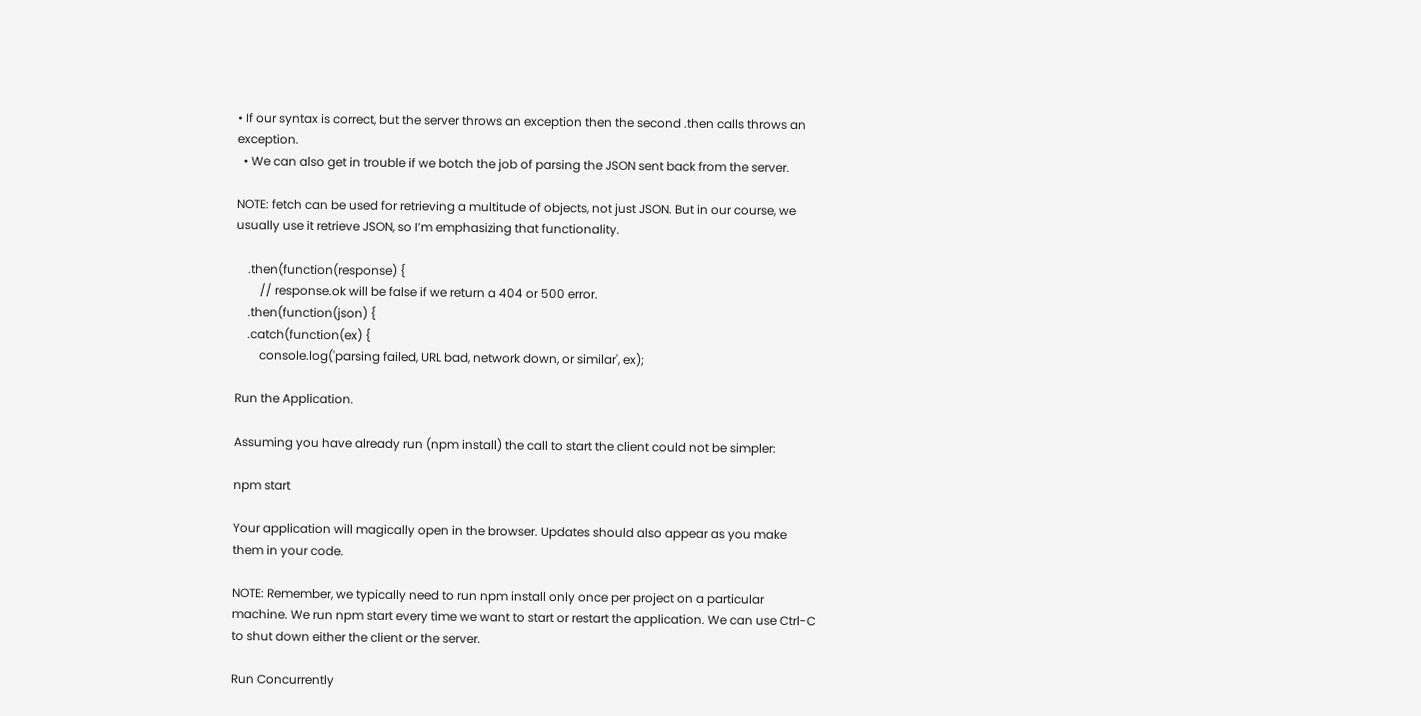• If our syntax is correct, but the server throws an exception then the second .then calls throws an exception.
  • We can also get in trouble if we botch the job of parsing the JSON sent back from the server.

NOTE: fetch can be used for retrieving a multitude of objects, not just JSON. But in our course, we usually use it retrieve JSON, so I’m emphasizing that functionality.

    .then(function(response) {
        // response.ok will be false if we return a 404 or 500 error.
    .then(function(json) {
    .catch(function(ex) {
        console.log('parsing failed, URL bad, network down, or similar', ex);

Run the Application.

Assuming you have already run (npm install) the call to start the client could not be simpler:

npm start

Your application will magically open in the browser. Updates should also appear as you make them in your code.

NOTE: Remember, we typically need to run npm install only once per project on a particular machine. We run npm start every time we want to start or restart the application. We can use Ctrl-C to shut down either the client or the server.

Run Concurrently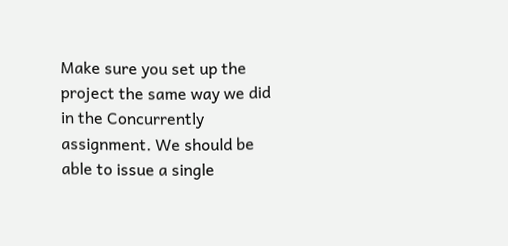Make sure you set up the project the same way we did in the Concurrently assignment. We should be able to issue a single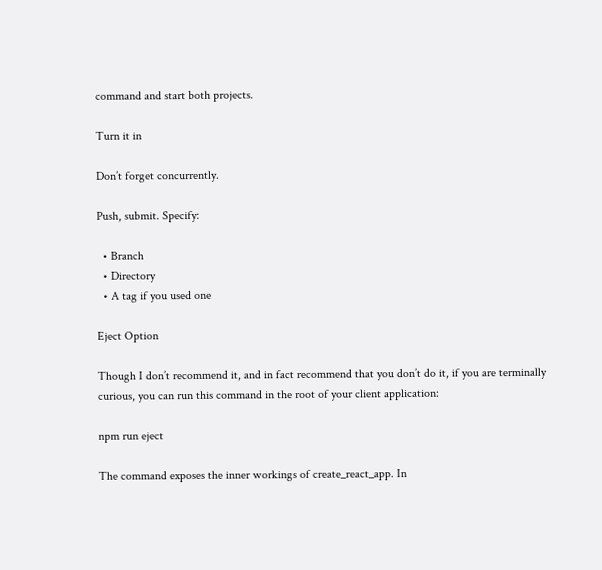command and start both projects.

Turn it in

Don’t forget concurrently.

Push, submit. Specify:

  • Branch
  • Directory
  • A tag if you used one

Eject Option

Though I don’t recommend it, and in fact recommend that you don’t do it, if you are terminally curious, you can run this command in the root of your client application:

npm run eject

The command exposes the inner workings of create_react_app. In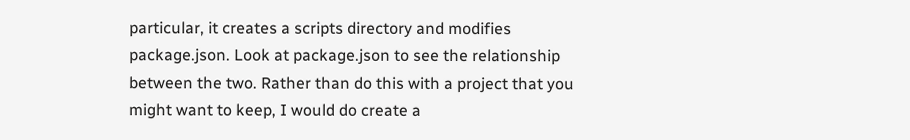particular, it creates a scripts directory and modifies package.json. Look at package.json to see the relationship between the two. Rather than do this with a project that you might want to keep, I would do create a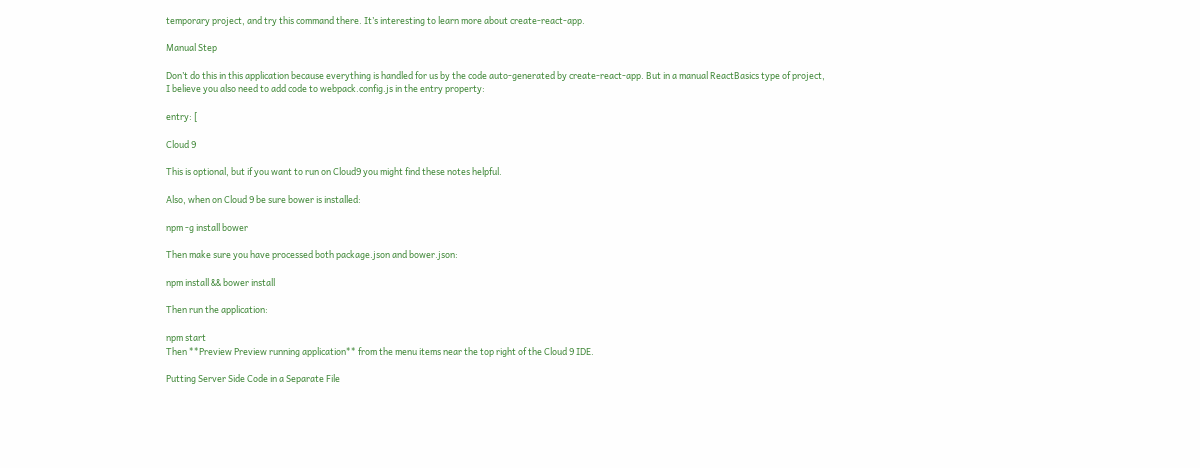temporary project, and try this command there. It’s interesting to learn more about create-react-app.

Manual Step

Don’t do this in this application because everything is handled for us by the code auto-generated by create-react-app. But in a manual ReactBasics type of project, I believe you also need to add code to webpack.config.js in the entry property:

entry: [

Cloud 9

This is optional, but if you want to run on Cloud9 you might find these notes helpful.

Also, when on Cloud 9 be sure bower is installed:

npm -g install bower

Then make sure you have processed both package.json and bower.json:

npm install && bower install

Then run the application:

npm start
Then **Preview Preview running application** from the menu items near the top right of the Cloud 9 IDE.

Putting Server Side Code in a Separate File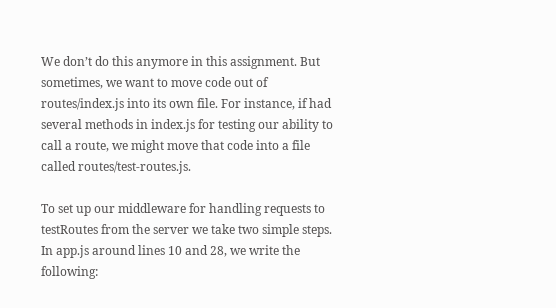We don’t do this anymore in this assignment. But sometimes, we want to move code out of routes/index.js into its own file. For instance, if had several methods in index.js for testing our ability to call a route, we might move that code into a file called routes/test-routes.js.

To set up our middleware for handling requests to testRoutes from the server we take two simple steps. In app.js around lines 10 and 28, we write the following: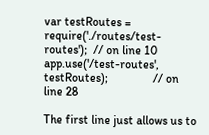var testRoutes = require('./routes/test-routes');  // on line 10
app.use('/test-routes', testRoutes);               // on line 28

The first line just allows us to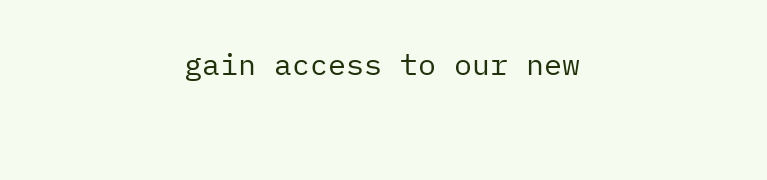gain access to our new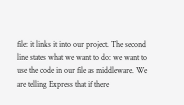file: it links it into our project. The second line states what we want to do: we want to use the code in our file as middleware. We are telling Express that if there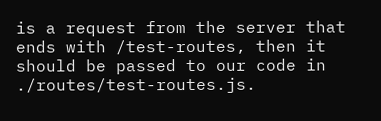is a request from the server that ends with /test-routes, then it should be passed to our code in ./routes/test-routes.js.